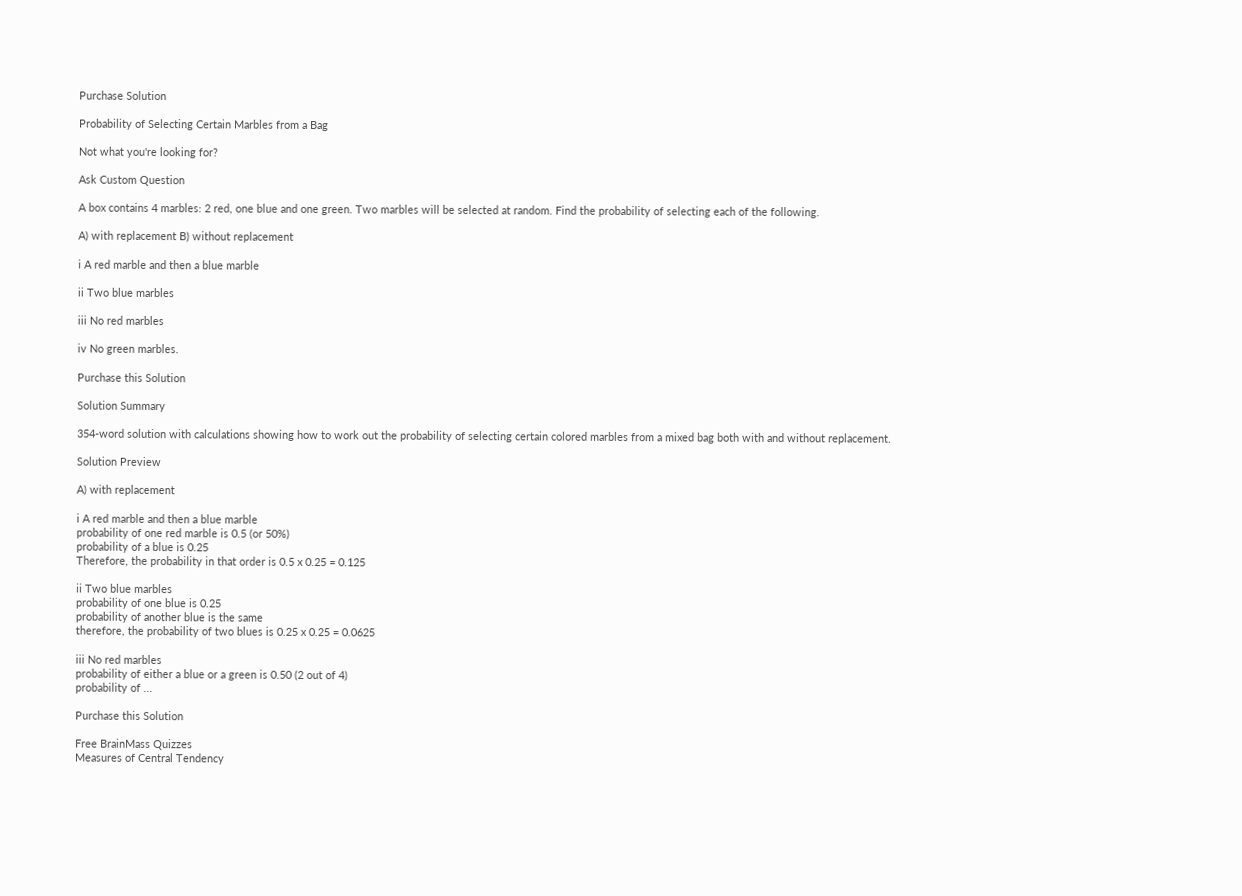Purchase Solution

Probability of Selecting Certain Marbles from a Bag

Not what you're looking for?

Ask Custom Question

A box contains 4 marbles: 2 red, one blue and one green. Two marbles will be selected at random. Find the probability of selecting each of the following.

A) with replacement B) without replacement

i A red marble and then a blue marble

ii Two blue marbles

iii No red marbles

iv No green marbles.

Purchase this Solution

Solution Summary

354-word solution with calculations showing how to work out the probability of selecting certain colored marbles from a mixed bag both with and without replacement.

Solution Preview

A) with replacement

i A red marble and then a blue marble
probability of one red marble is 0.5 (or 50%)
probability of a blue is 0.25
Therefore, the probability in that order is 0.5 x 0.25 = 0.125

ii Two blue marbles
probability of one blue is 0.25
probability of another blue is the same
therefore, the probability of two blues is 0.25 x 0.25 = 0.0625

iii No red marbles
probability of either a blue or a green is 0.50 (2 out of 4)
probability of ...

Purchase this Solution

Free BrainMass Quizzes
Measures of Central Tendency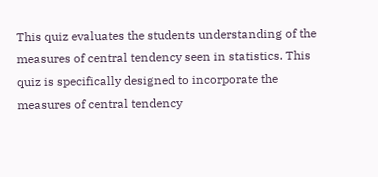This quiz evaluates the students understanding of the measures of central tendency seen in statistics. This quiz is specifically designed to incorporate the measures of central tendency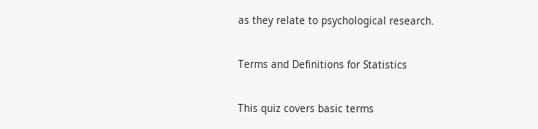as they relate to psychological research.

Terms and Definitions for Statistics

This quiz covers basic terms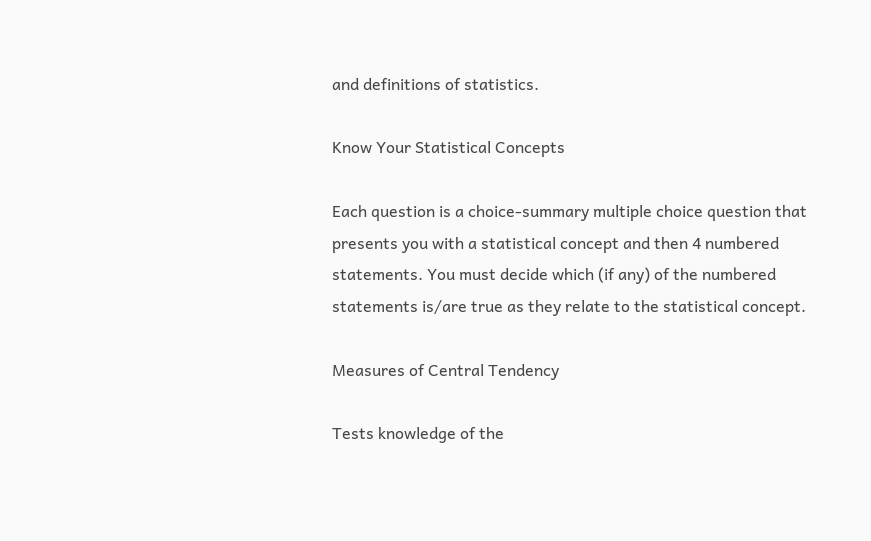and definitions of statistics.

Know Your Statistical Concepts

Each question is a choice-summary multiple choice question that presents you with a statistical concept and then 4 numbered statements. You must decide which (if any) of the numbered statements is/are true as they relate to the statistical concept.

Measures of Central Tendency

Tests knowledge of the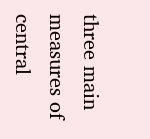three main measures of central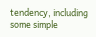tendency, including some simple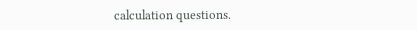calculation questions.